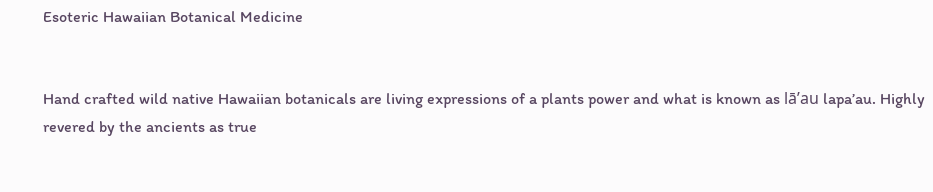Esoteric Hawaiian Botanical Medicine


Hand crafted wild native Hawaiian botanicals are living expressions of a plants power and what is known as lā’au lapa’au. Highly revered by the ancients as true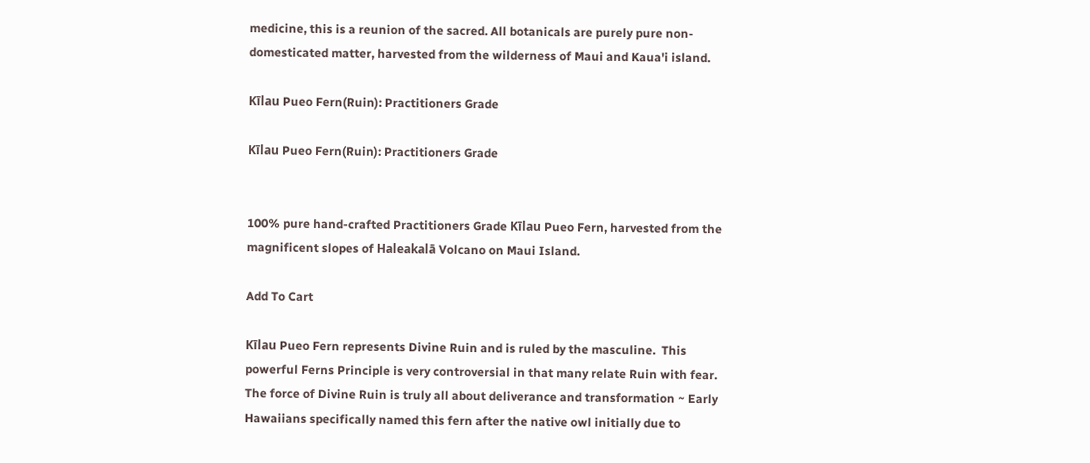medicine, this is a reunion of the sacred. All botanicals are purely pure non-domesticated matter, harvested from the wilderness of Maui and Kaua'i island.

Kīlau Pueo Fern(Ruin): Practitioners Grade

Kīlau Pueo Fern(Ruin): Practitioners Grade


100% pure hand-crafted Practitioners Grade Kīlau Pueo Fern, harvested from the magnificent slopes of Haleakalā Volcano on Maui Island.

Add To Cart

Kīlau Pueo Fern represents Divine Ruin and is ruled by the masculine.  This powerful Ferns Principle is very controversial in that many relate Ruin with fear.  The force of Divine Ruin is truly all about deliverance and transformation ~ Early Hawaiians specifically named this fern after the native owl initially due to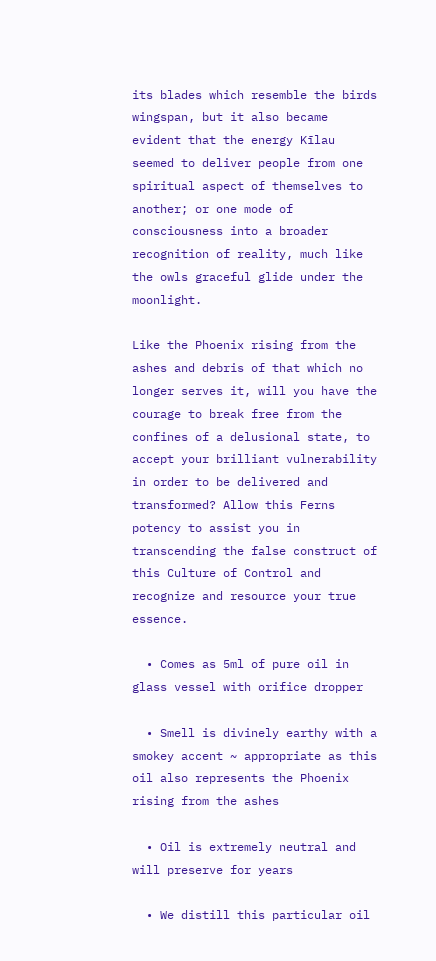its blades which resemble the birds wingspan, but it also became evident that the energy Kīlau seemed to deliver people from one spiritual aspect of themselves to another; or one mode of consciousness into a broader recognition of reality, much like the owls graceful glide under the moonlight.

Like the Phoenix rising from the ashes and debris of that which no longer serves it, will you have the courage to break free from the confines of a delusional state, to accept your brilliant vulnerability in order to be delivered and transformed? Allow this Ferns potency to assist you in transcending the false construct of this Culture of Control and recognize and resource your true essence.

  • Comes as 5ml of pure oil in glass vessel with orifice dropper

  • Smell is divinely earthy with a smokey accent ~ appropriate as this oil also represents the Phoenix rising from the ashes

  • Oil is extremely neutral and will preserve for years

  • We distill this particular oil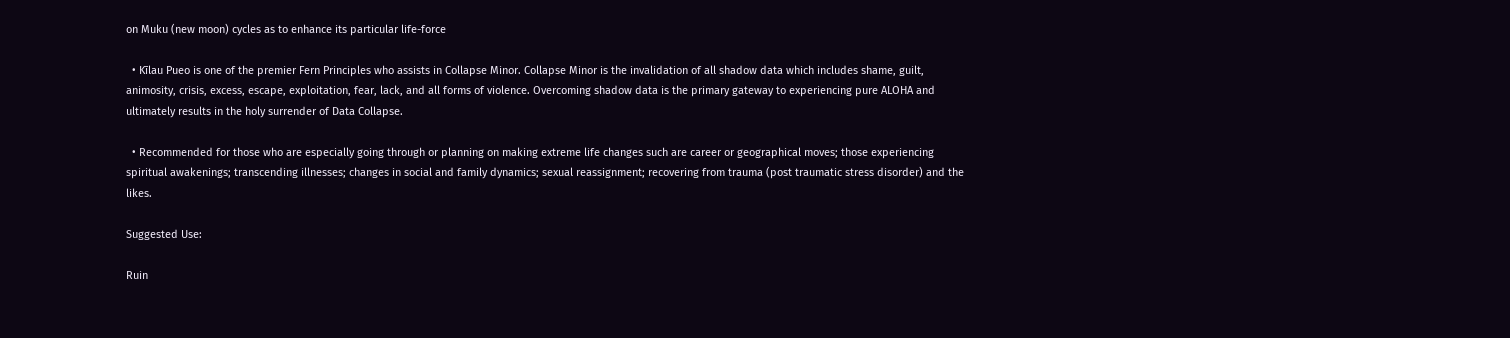on Muku (new moon) cycles as to enhance its particular life-force

  • Kīlau Pueo is one of the premier Fern Principles who assists in Collapse Minor. Collapse Minor is the invalidation of all shadow data which includes shame, guilt, animosity, crisis, excess, escape, exploitation, fear, lack, and all forms of violence. Overcoming shadow data is the primary gateway to experiencing pure ALOHA and ultimately results in the holy surrender of Data Collapse.

  • Recommended for those who are especially going through or planning on making extreme life changes such are career or geographical moves; those experiencing spiritual awakenings; transcending illnesses; changes in social and family dynamics; sexual reassignment; recovering from trauma (post traumatic stress disorder) and the likes.

Suggested Use:

Ruin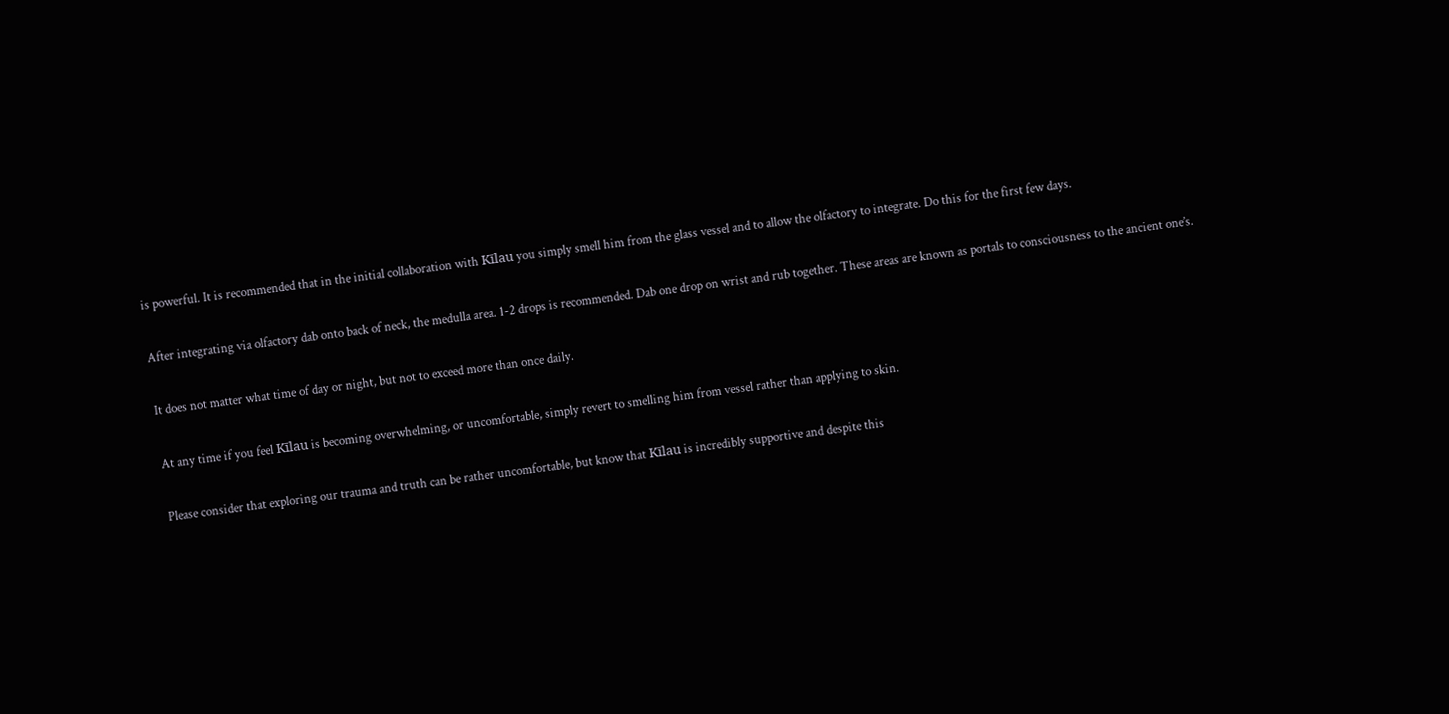is powerful. It is recommended that in the initial collaboration with Kīlau you simply smell him from the glass vessel and to allow the olfactory to integrate. Do this for the first few days.

After integrating via olfactory dab onto back of neck, the medulla area. 1-2 drops is recommended. Dab one drop on wrist and rub together. These areas are known as portals to consciousness to the ancient one’s.

It does not matter what time of day or night, but not to exceed more than once daily.

At any time if you feel Kīlau is becoming overwhelming, or uncomfortable, simply revert to smelling him from vessel rather than applying to skin.

Please consider that exploring our trauma and truth can be rather uncomfortable, but know that Kīlau is incredibly supportive and despite this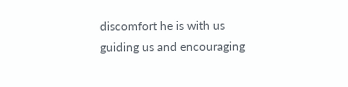discomfort he is with us guiding us and encouraging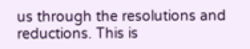us through the resolutions and reductions. This is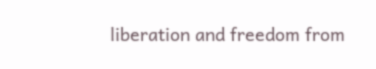liberation and freedom from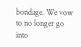bondage. We vow to no longer go into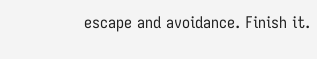escape and avoidance. Finish it.